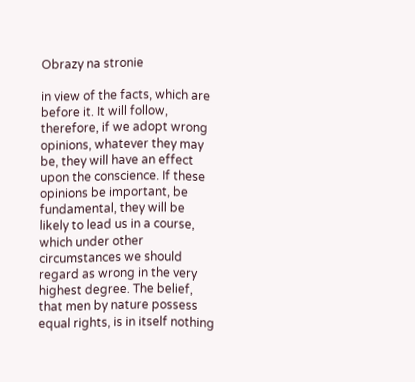Obrazy na stronie

in view of the facts, which are before it. It will follow, therefore, if we adopt wrong opinions, whatever they may be, they will have an effect upon the conscience. If these opinions be important, be fundamental, they will be likely to lead us in a course, which under other circumstances we should regard as wrong in the very highest degree. The belief, that men by nature possess equal rights, is in itself nothing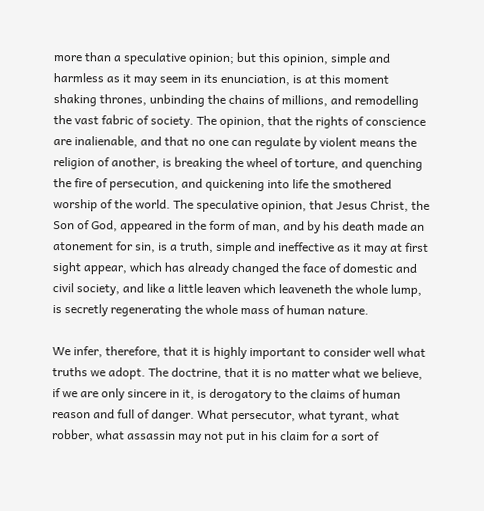more than a speculative opinion; but this opinion, simple and harmless as it may seem in its enunciation, is at this moment shaking thrones, unbinding the chains of millions, and remodelling the vast fabric of society. The opinion, that the rights of conscience are inalienable, and that no one can regulate by violent means the religion of another, is breaking the wheel of torture, and quenching the fire of persecution, and quickening into life the smothered worship of the world. The speculative opinion, that Jesus Christ, the Son of God, appeared in the form of man, and by his death made an atonement for sin, is a truth, simple and ineffective as it may at first sight appear, which has already changed the face of domestic and civil society, and like a little leaven which leaveneth the whole lump, is secretly regenerating the whole mass of human nature.

We infer, therefore, that it is highly important to consider well what truths we adopt. The doctrine, that it is no matter what we believe, if we are only sincere in it, is derogatory to the claims of human reason and full of danger. What persecutor, what tyrant, what robber, what assassin may not put in his claim for a sort of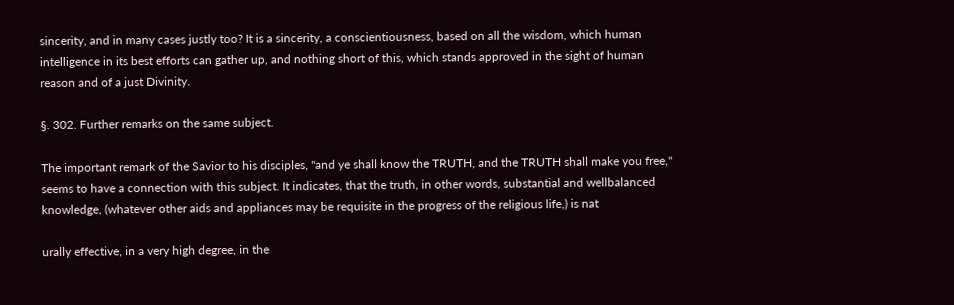sincerity, and in many cases justly too? It is a sincerity, a conscientiousness, based on all the wisdom, which human intelligence in its best efforts can gather up, and nothing short of this, which stands approved in the sight of human reason and of a just Divinity.

§. 302. Further remarks on the same subject.

The important remark of the Savior to his disciples, "and ye shall know the TRUTH, and the TRUTH shall make you free," seems to have a connection with this subject. It indicates, that the truth, in other words, substantial and wellbalanced knowledge, (whatever other aids and appliances may be requisite in the progress of the religious life,) is nat

urally effective, in a very high degree, in the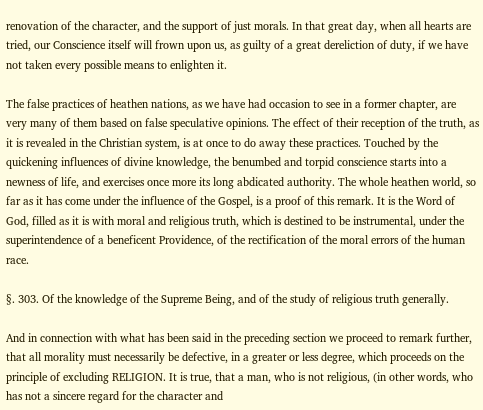renovation of the character, and the support of just morals. In that great day, when all hearts are tried, our Conscience itself will frown upon us, as guilty of a great dereliction of duty, if we have not taken every possible means to enlighten it.

The false practices of heathen nations, as we have had occasion to see in a former chapter, are very many of them based on false speculative opinions. The effect of their reception of the truth, as it is revealed in the Christian system, is at once to do away these practices. Touched by the quickening influences of divine knowledge, the benumbed and torpid conscience starts into a newness of life, and exercises once more its long abdicated authority. The whole heathen world, so far as it has come under the influence of the Gospel, is a proof of this remark. It is the Word of God, filled as it is with moral and religious truth, which is destined to be instrumental, under the superintendence of a beneficent Providence, of the rectification of the moral errors of the human race.

§. 303. Of the knowledge of the Supreme Being, and of the study of religious truth generally.

And in connection with what has been said in the preceding section we proceed to remark further, that all morality must necessarily be defective, in a greater or less degree, which proceeds on the principle of excluding RELIGION. It is true, that a man, who is not religious, (in other words, who has not a sincere regard for the character and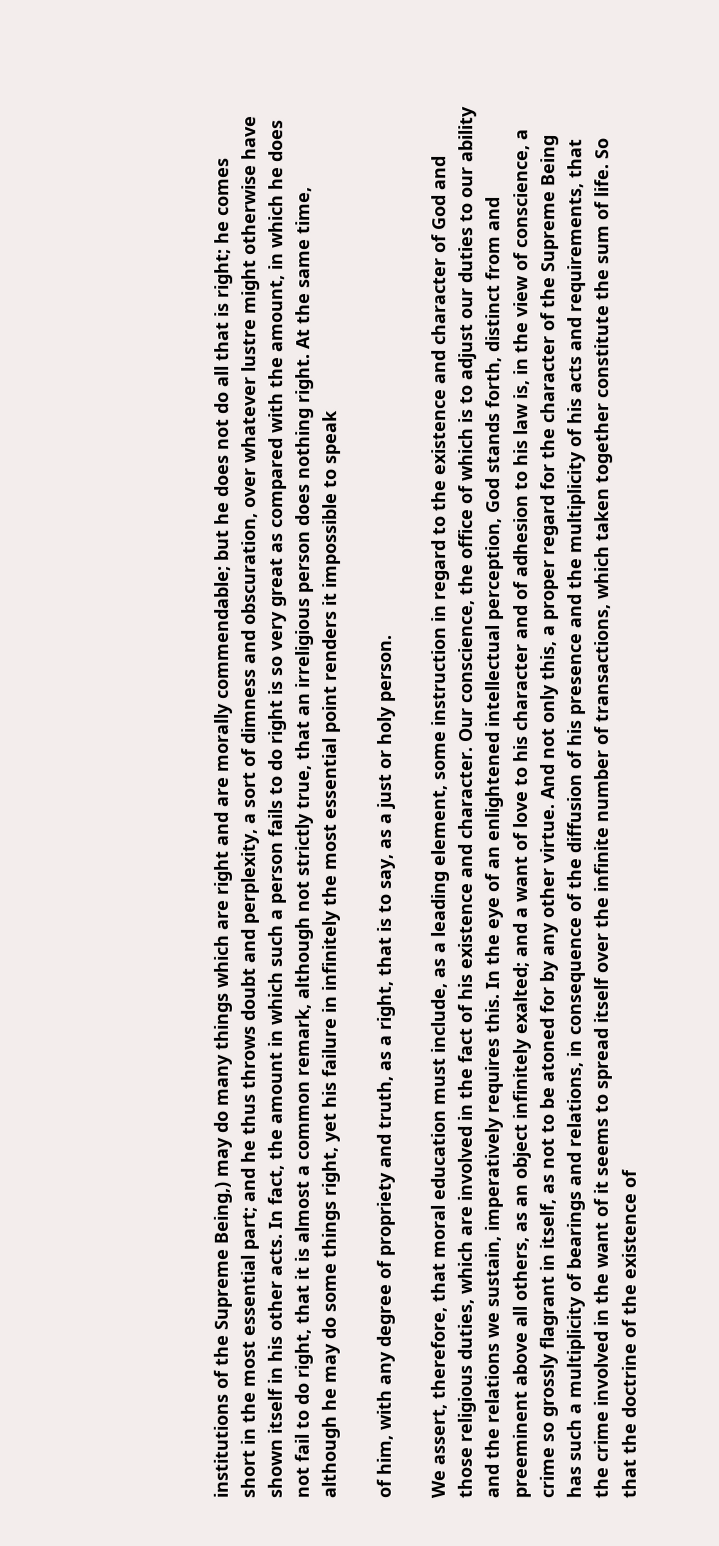institutions of the Supreme Being,) may do many things which are right and are morally commendable; but he does not do all that is right; he comes short in the most essential part; and he thus throws doubt and perplexity, a sort of dimness and obscuration, over whatever lustre might otherwise have shown itself in his other acts. In fact, the amount in which such a person fails to do right is so very great as compared with the amount, in which he does not fail to do right, that it is almost a common remark, although not strictly true, that an irreligious person does nothing right. At the same time, although he may do some things right, yet his failure in infinitely the most essential point renders it impossible to speak

of him, with any degree of propriety and truth, as a right, that is to say, as a just or holy person.

We assert, therefore, that moral education must include, as a leading element, some instruction in regard to the existence and character of God and those religious duties, which are involved in the fact of his existence and character. Our conscience, the office of which is to adjust our duties to our ability and the relations we sustain, imperatively requires this. In the eye of an enlightened intellectual perception, God stands forth, distinct from and preeminent above all others, as an object infinitely exalted; and a want of love to his character and of adhesion to his law is, in the view of conscience, a crime so grossly flagrant in itself, as not to be atoned for by any other virtue. And not only this, a proper regard for the character of the Supreme Being has such a multiplicity of bearings and relations, in consequence of the diffusion of his presence and the multiplicity of his acts and requirements, that the crime involved in the want of it seems to spread itself over the infinite number of transactions, which taken together constitute the sum of life. So that the doctrine of the existence of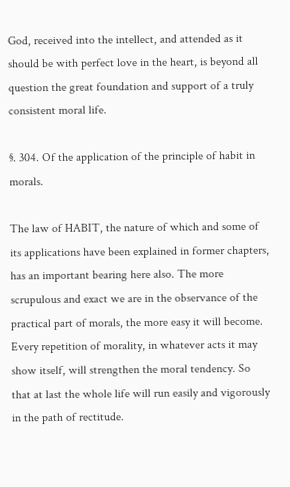God, received into the intellect, and attended as it should be with perfect love in the heart, is beyond all question the great foundation and support of a truly consistent moral life.

§. 304. Of the application of the principle of habit in morals.

The law of HABIT, the nature of which and some of its applications have been explained in former chapters, has an important bearing here also. The more scrupulous and exact we are in the observance of the practical part of morals, the more easy it will become. Every repetition of morality, in whatever acts it may show itself, will strengthen the moral tendency. So that at last the whole life will run easily and vigorously in the path of rectitude.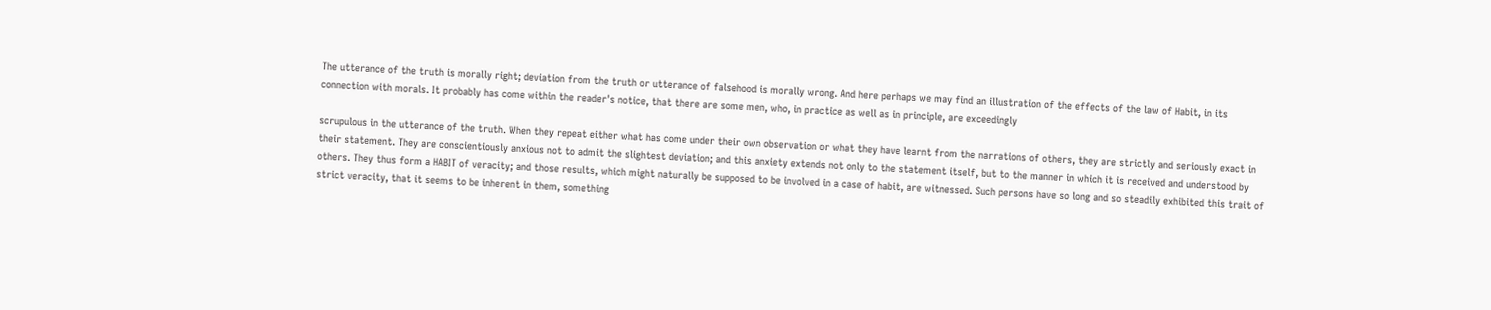The utterance of the truth is morally right; deviation from the truth or utterance of falsehood is morally wrong. And here perhaps we may find an illustration of the effects of the law of Habit, in its connection with morals. It probably has come within the reader's notice, that there are some men, who, in practice as well as in principle, are exceedingly

scrupulous in the utterance of the truth. When they repeat either what has come under their own observation or what they have learnt from the narrations of others, they are strictly and seriously exact in their statement. They are conscientiously anxious not to admit the slightest deviation; and this anxiety extends not only to the statement itself, but to the manner in which it is received and understood by others. They thus form a HABIT of veracity; and those results, which might naturally be supposed to be involved in a case of habit, are witnessed. Such persons have so long and so steadily exhibited this trait of strict veracity, that it seems to be inherent in them, something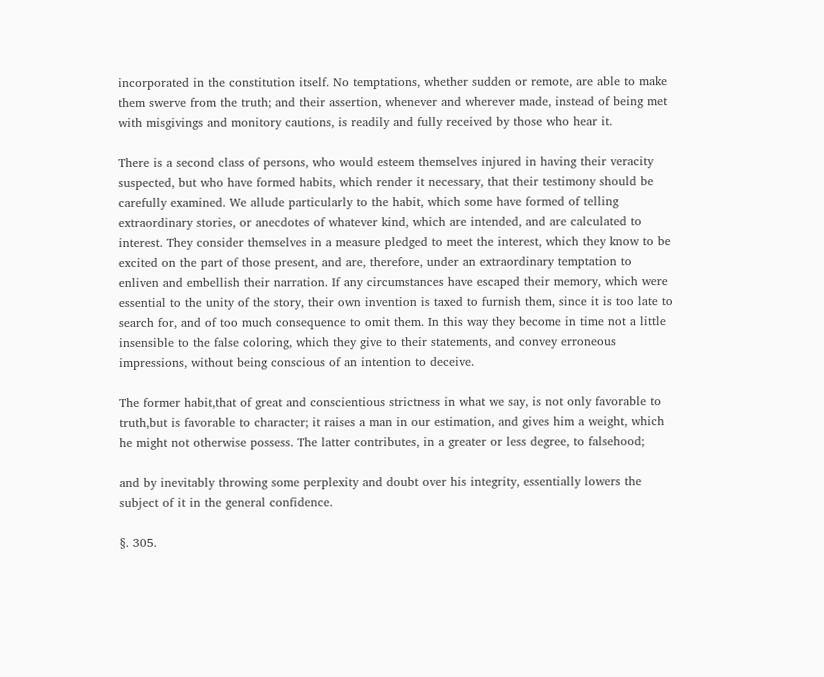incorporated in the constitution itself. No temptations, whether sudden or remote, are able to make them swerve from the truth; and their assertion, whenever and wherever made, instead of being met with misgivings and monitory cautions, is readily and fully received by those who hear it.

There is a second class of persons, who would esteem themselves injured in having their veracity suspected, but who have formed habits, which render it necessary, that their testimony should be carefully examined. We allude particularly to the habit, which some have formed of telling extraordinary stories, or anecdotes of whatever kind, which are intended, and are calculated to interest. They consider themselves in a measure pledged to meet the interest, which they know to be excited on the part of those present, and are, therefore, under an extraordinary temptation to enliven and embellish their narration. If any circumstances have escaped their memory, which were essential to the unity of the story, their own invention is taxed to furnish them, since it is too late to search for, and of too much consequence to omit them. In this way they become in time not a little insensible to the false coloring, which they give to their statements, and convey erroneous impressions, without being conscious of an intention to deceive.

The former habit,that of great and conscientious strictness in what we say, is not only favorable to truth,but is favorable to character; it raises a man in our estimation, and gives him a weight, which he might not otherwise possess. The latter contributes, in a greater or less degree, to falsehood;

and by inevitably throwing some perplexity and doubt over his integrity, essentially lowers the subject of it in the general confidence.

§. 305.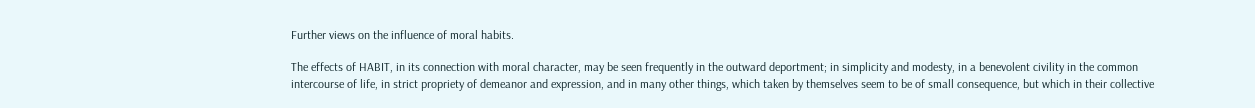Further views on the influence of moral habits.

The effects of HABIT, in its connection with moral character, may be seen frequently in the outward deportment; in simplicity and modesty, in a benevolent civility in the common intercourse of life, in strict propriety of demeanor and expression, and in many other things, which taken by themselves seem to be of small consequence, but which in their collective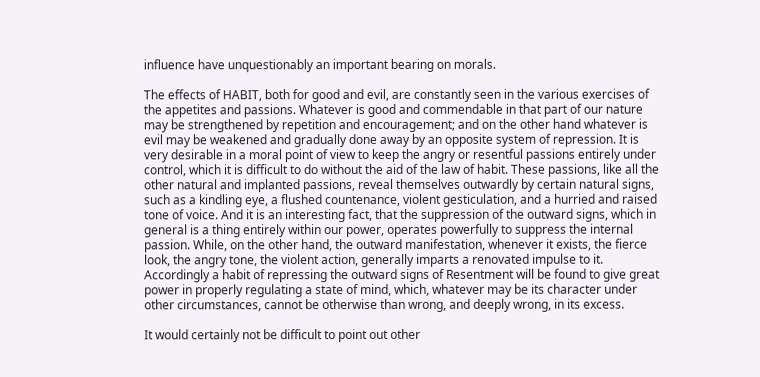influence have unquestionably an important bearing on morals.

The effects of HABIT, both for good and evil, are constantly seen in the various exercises of the appetites and passions. Whatever is good and commendable in that part of our nature may be strengthened by repetition and encouragement; and on the other hand whatever is evil may be weakened and gradually done away by an opposite system of repression. It is very desirable in a moral point of view to keep the angry or resentful passions entirely under control, which it is difficult to do without the aid of the law of habit. These passions, like all the other natural and implanted passions, reveal themselves outwardly by certain natural signs, such as a kindling eye, a flushed countenance, violent gesticulation, and a hurried and raised tone of voice. And it is an interesting fact, that the suppression of the outward signs, which in general is a thing entirely within our power, operates powerfully to suppress the internal passion. While, on the other hand, the outward manifestation, whenever it exists, the fierce look, the angry tone, the violent action, generally imparts a renovated impulse to it. Accordingly a habit of repressing the outward signs of Resentment will be found to give great power in properly regulating a state of mind, which, whatever may be its character under other circumstances, cannot be otherwise than wrong, and deeply wrong, in its excess.

It would certainly not be difficult to point out other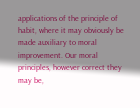applications of the principle of habit, where it may obviously be made auxiliary to moral improvement. Our moral principles, however correct they may be,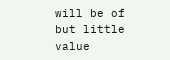will be of but little value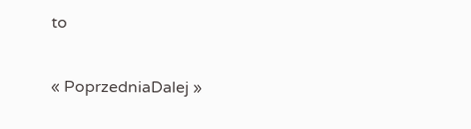to

« PoprzedniaDalej »